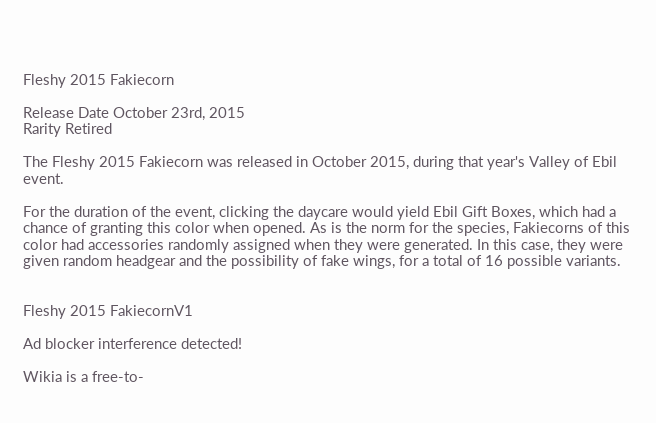Fleshy 2015 Fakiecorn

Release Date October 23rd, 2015
Rarity Retired

The Fleshy 2015 Fakiecorn was released in October 2015, during that year's Valley of Ebil event.

For the duration of the event, clicking the daycare would yield Ebil Gift Boxes, which had a chance of granting this color when opened. As is the norm for the species, Fakiecorns of this color had accessories randomly assigned when they were generated. In this case, they were given random headgear and the possibility of fake wings, for a total of 16 possible variants.


Fleshy 2015 FakiecornV1

Ad blocker interference detected!

Wikia is a free-to-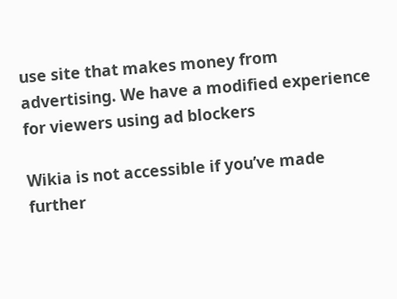use site that makes money from advertising. We have a modified experience for viewers using ad blockers

Wikia is not accessible if you’ve made further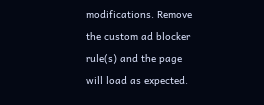modifications. Remove the custom ad blocker rule(s) and the page will load as expected.